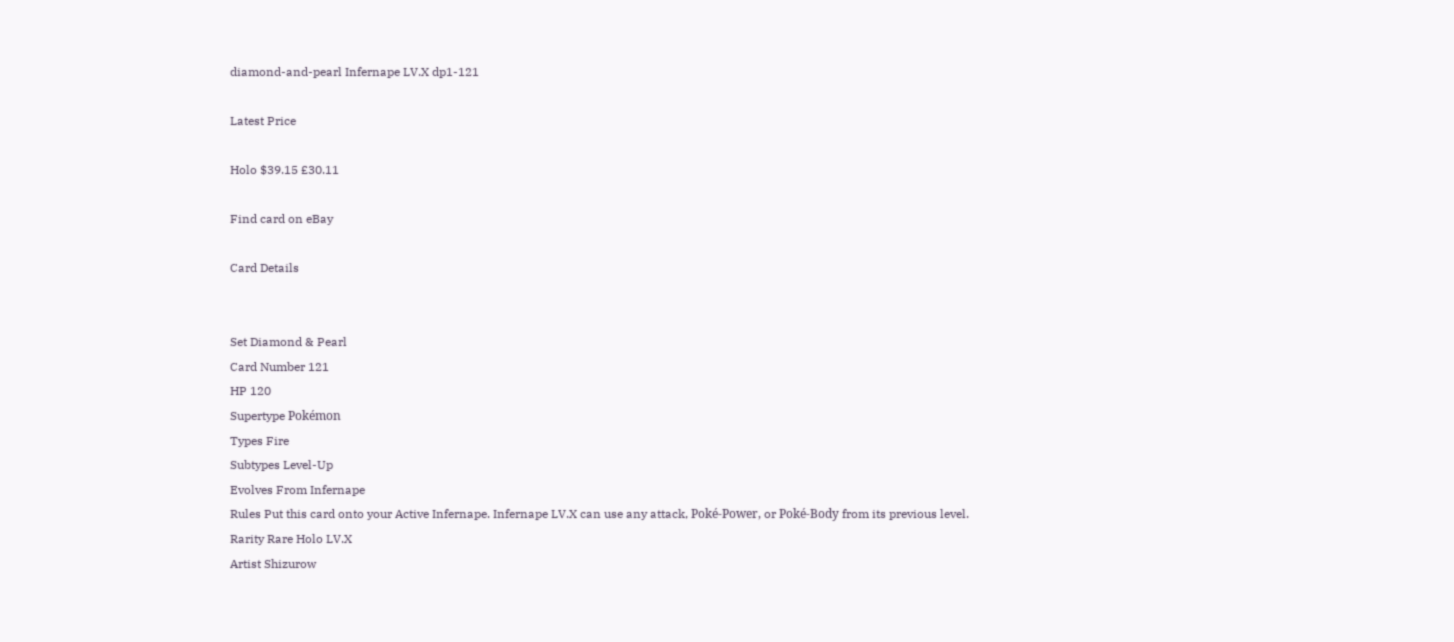diamond-and-pearl Infernape LV.X dp1-121

Latest Price

Holo $39.15 £30.11

Find card on eBay

Card Details


Set Diamond & Pearl
Card Number 121
HP 120
Supertype Pokémon
Types Fire
Subtypes Level-Up
Evolves From Infernape
Rules Put this card onto your Active Infernape. Infernape LV.X can use any attack, Poké-Power, or Poké-Body from its previous level.
Rarity Rare Holo LV.X
Artist Shizurow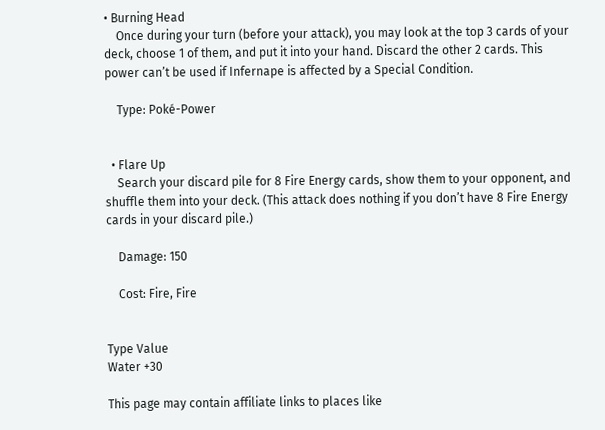• Burning Head
    Once during your turn (before your attack), you may look at the top 3 cards of your deck, choose 1 of them, and put it into your hand. Discard the other 2 cards. This power can’t be used if Infernape is affected by a Special Condition.

    Type: Poké-Power


  • Flare Up
    Search your discard pile for 8 Fire Energy cards, show them to your opponent, and shuffle them into your deck. (This attack does nothing if you don’t have 8 Fire Energy cards in your discard pile.)

    Damage: 150

    Cost: Fire, Fire


Type Value
Water +30

This page may contain affiliate links to places like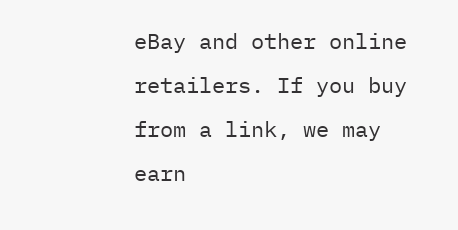eBay and other online retailers. If you buy from a link, we may earn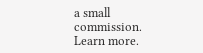a small commission. Learn more.